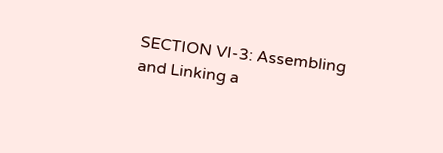SECTION VI-3: Assembling and Linking a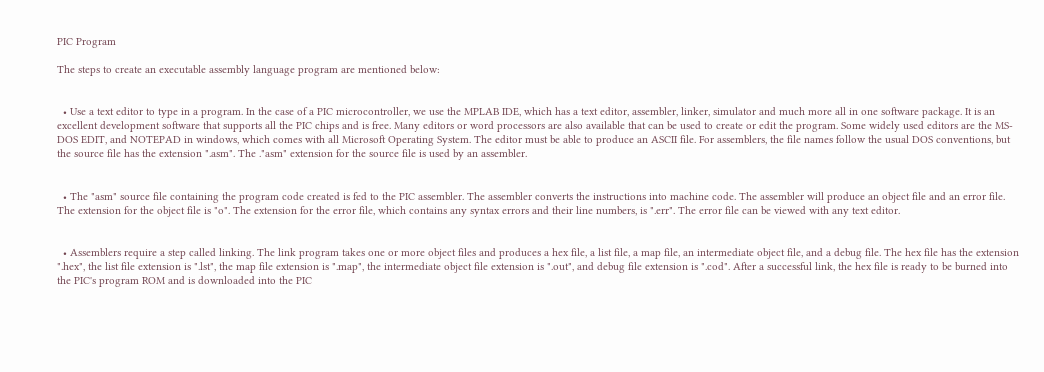PIC Program

The steps to create an executable assembly language program are mentioned below:


  • Use a text editor to type in a program. In the case of a PIC microcontroller, we use the MPLAB IDE, which has a text editor, assembler, linker, simulator and much more all in one software package. It is an excellent development software that supports all the PIC chips and is free. Many editors or word processors are also available that can be used to create or edit the program. Some widely used editors are the MS-DOS EDIT, and NOTEPAD in windows, which comes with all Microsoft Operating System. The editor must be able to produce an ASCII file. For assemblers, the file names follow the usual DOS conventions, but the source file has the extension ".asm". The ."asm" extension for the source file is used by an assembler.


  • The "asm" source file containing the program code created is fed to the PIC assembler. The assembler converts the instructions into machine code. The assembler will produce an object file and an error file. The extension for the object file is "o". The extension for the error file, which contains any syntax errors and their line numbers, is ".err". The error file can be viewed with any text editor.


  • Assemblers require a step called linking. The link program takes one or more object files and produces a hex file, a list file, a map file, an intermediate object file, and a debug file. The hex file has the extension ".hex", the list file extension is ".lst", the map file extension is ".map", the intermediate object file extension is ".out", and debug file extension is ".cod". After a successful link, the hex file is ready to be burned into the PIC's program ROM and is downloaded into the PIC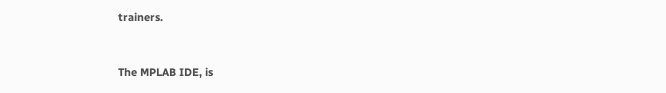trainers.


The MPLAB IDE, is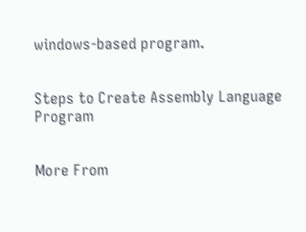windows-based program.


Steps to Create Assembly Language Program


More From